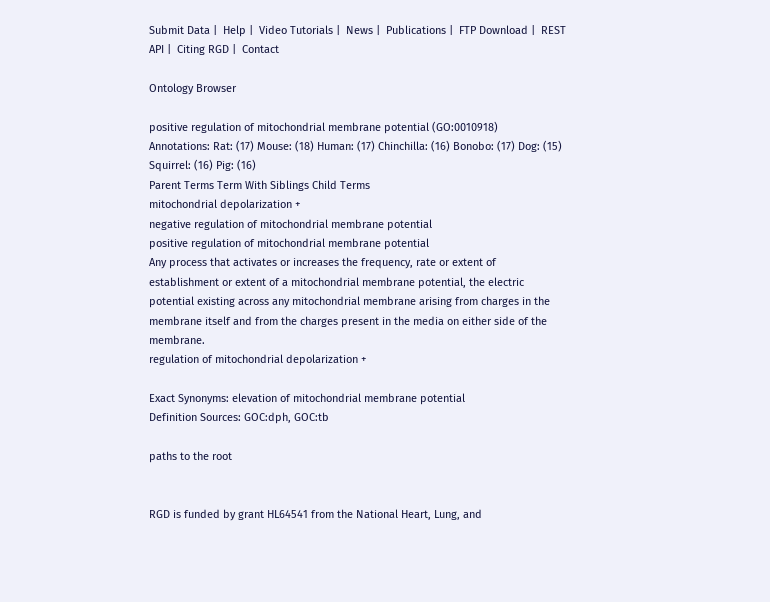Submit Data |  Help |  Video Tutorials |  News |  Publications |  FTP Download |  REST API |  Citing RGD |  Contact

Ontology Browser

positive regulation of mitochondrial membrane potential (GO:0010918)
Annotations: Rat: (17) Mouse: (18) Human: (17) Chinchilla: (16) Bonobo: (17) Dog: (15) Squirrel: (16) Pig: (16)
Parent Terms Term With Siblings Child Terms
mitochondrial depolarization +
negative regulation of mitochondrial membrane potential
positive regulation of mitochondrial membrane potential
Any process that activates or increases the frequency, rate or extent of establishment or extent of a mitochondrial membrane potential, the electric potential existing across any mitochondrial membrane arising from charges in the membrane itself and from the charges present in the media on either side of the membrane.
regulation of mitochondrial depolarization +

Exact Synonyms: elevation of mitochondrial membrane potential
Definition Sources: GOC:dph, GOC:tb

paths to the root


RGD is funded by grant HL64541 from the National Heart, Lung, and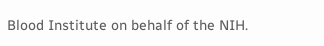Blood Institute on behalf of the NIH.